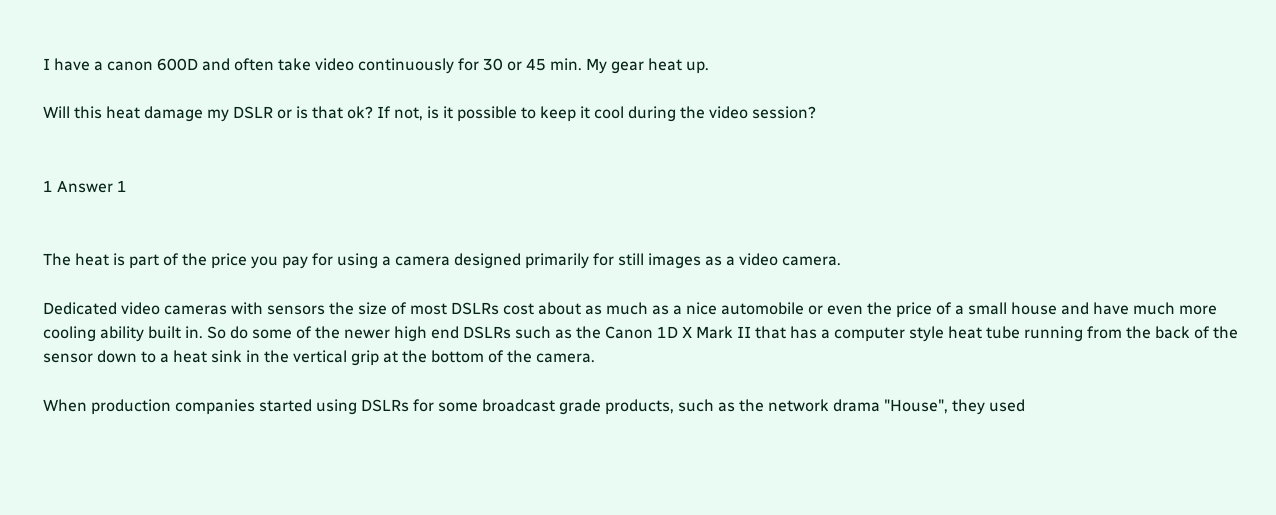I have a canon 600D and often take video continuously for 30 or 45 min. My gear heat up.

Will this heat damage my DSLR or is that ok? If not, is it possible to keep it cool during the video session?


1 Answer 1


The heat is part of the price you pay for using a camera designed primarily for still images as a video camera.

Dedicated video cameras with sensors the size of most DSLRs cost about as much as a nice automobile or even the price of a small house and have much more cooling ability built in. So do some of the newer high end DSLRs such as the Canon 1D X Mark II that has a computer style heat tube running from the back of the sensor down to a heat sink in the vertical grip at the bottom of the camera.

When production companies started using DSLRs for some broadcast grade products, such as the network drama "House", they used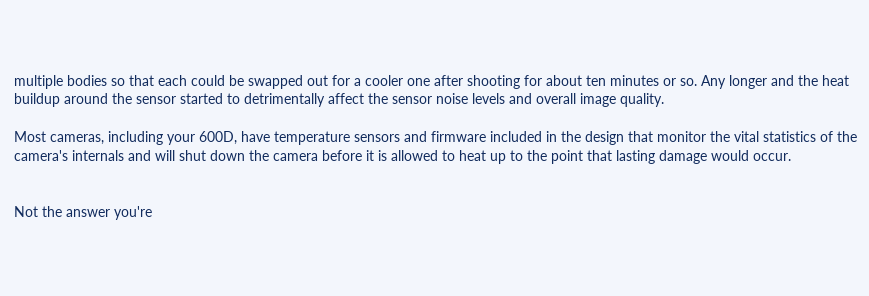multiple bodies so that each could be swapped out for a cooler one after shooting for about ten minutes or so. Any longer and the heat buildup around the sensor started to detrimentally affect the sensor noise levels and overall image quality.

Most cameras, including your 600D, have temperature sensors and firmware included in the design that monitor the vital statistics of the camera's internals and will shut down the camera before it is allowed to heat up to the point that lasting damage would occur.


Not the answer you're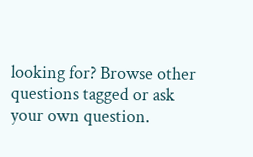looking for? Browse other questions tagged or ask your own question.